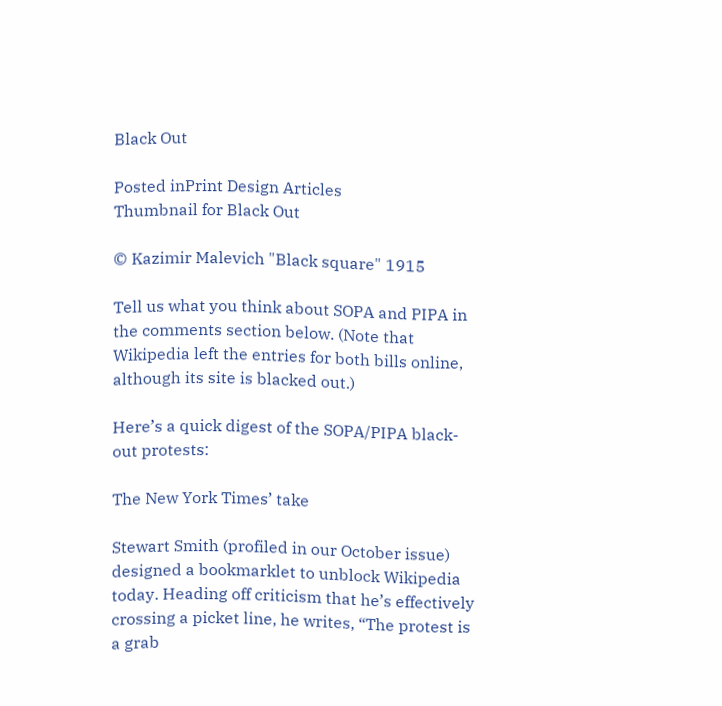Black Out

Posted inPrint Design Articles
Thumbnail for Black Out

© Kazimir Malevich "Black square" 1915

Tell us what you think about SOPA and PIPA in the comments section below. (Note that Wikipedia left the entries for both bills online, although its site is blacked out.)

Here’s a quick digest of the SOPA/PIPA black-out protests:

The New York Times’ take

Stewart Smith (profiled in our October issue) designed a bookmarklet to unblock Wikipedia today. Heading off criticism that he’s effectively crossing a picket line, he writes, “The protest is a grab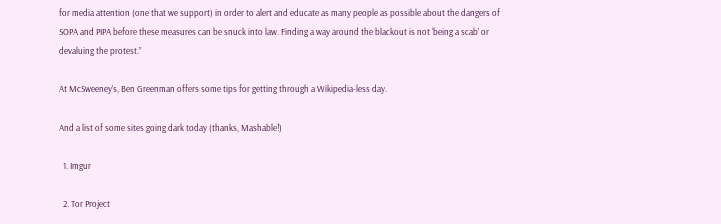for media attention (one that we support) in order to alert and educate as many people as possible about the dangers of SOPA and PIPA before these measures can be snuck into law. Finding a way around the blackout is not ‘being a scab’ or devaluing the protest.”

At McSweeney’s, Ben Greenman offers some tips for getting through a Wikipedia-less day.

And a list of some sites going dark today (thanks, Mashable!)

  1. Imgur

  2. Tor Project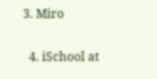3. Miro

  4. iSchool at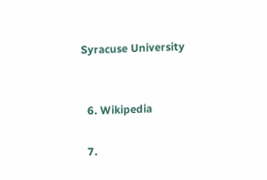Syracuse University


  6. Wikipedia

  7.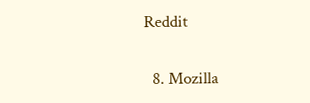Reddit

  8. Mozilla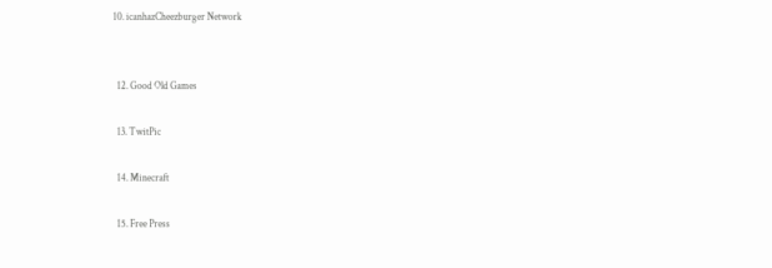10. icanhazCheezburger Network


  12. Good Old Games

  13. TwitPic

  14. Minecraft

  15. Free Press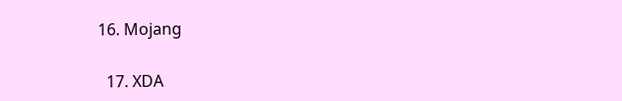16. Mojang

  17. XDA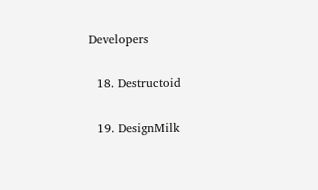Developers

  18. Destructoid

  19. DesignMilk